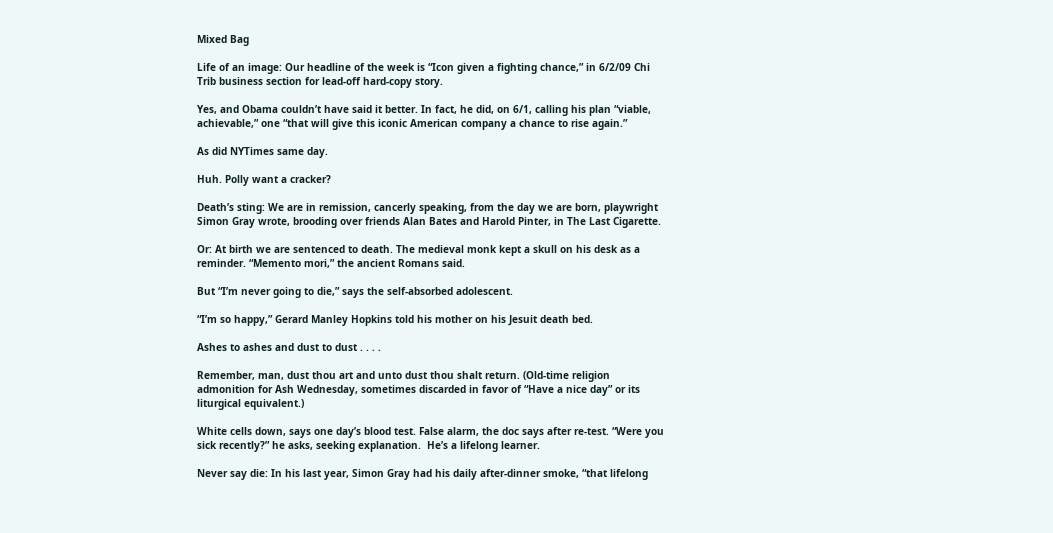Mixed Bag

Life of an image: Our headline of the week is “Icon given a fighting chance,” in 6/2/09 Chi Trib business section for lead-off hard-copy story.

Yes, and Obama couldn’t have said it better. In fact, he did, on 6/1, calling his plan “viable, achievable,” one “that will give this iconic American company a chance to rise again.”

As did NYTimes same day.

Huh. Polly want a cracker?

Death’s sting: We are in remission, cancerly speaking, from the day we are born, playwright Simon Gray wrote, brooding over friends Alan Bates and Harold Pinter, in The Last Cigarette.

Or: At birth we are sentenced to death. The medieval monk kept a skull on his desk as a reminder. “Memento mori,” the ancient Romans said.

But “I’m never going to die,” says the self-absorbed adolescent.

“I’m so happy,” Gerard Manley Hopkins told his mother on his Jesuit death bed.

Ashes to ashes and dust to dust . . . .

Remember, man, dust thou art and unto dust thou shalt return. (Old-time religion admonition for Ash Wednesday, sometimes discarded in favor of “Have a nice day” or its liturgical equivalent.)

White cells down, says one day’s blood test. False alarm, the doc says after re-test. “Were you sick recently?” he asks, seeking explanation.  He’s a lifelong learner.

Never say die: In his last year, Simon Gray had his daily after-dinner smoke, “that lifelong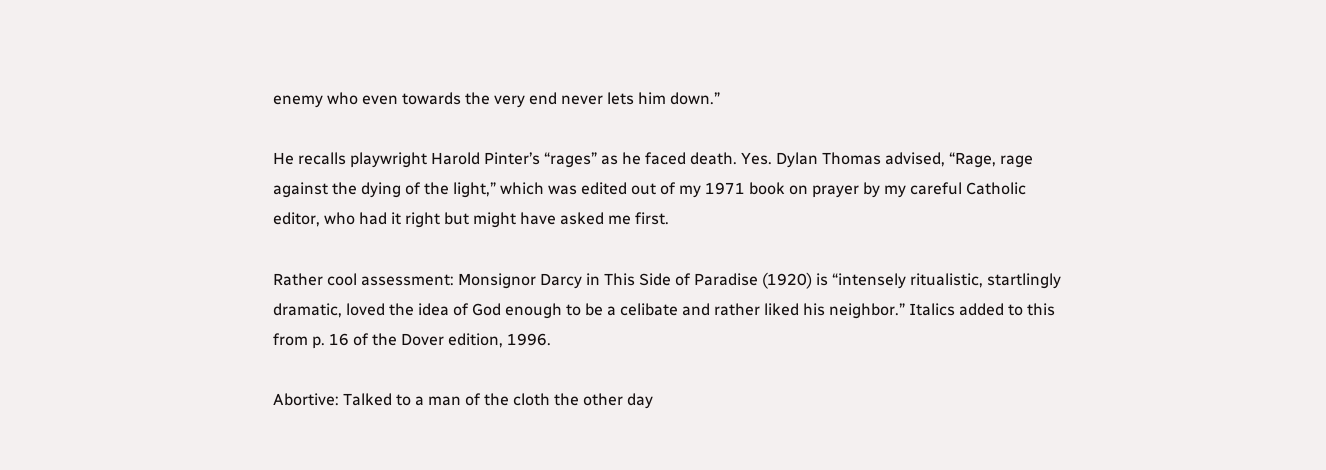enemy who even towards the very end never lets him down.”

He recalls playwright Harold Pinter’s “rages” as he faced death. Yes. Dylan Thomas advised, “Rage, rage against the dying of the light,” which was edited out of my 1971 book on prayer by my careful Catholic editor, who had it right but might have asked me first.

Rather cool assessment: Monsignor Darcy in This Side of Paradise (1920) is “intensely ritualistic, startlingly dramatic, loved the idea of God enough to be a celibate and rather liked his neighbor.” Italics added to this from p. 16 of the Dover edition, 1996.

Abortive: Talked to a man of the cloth the other day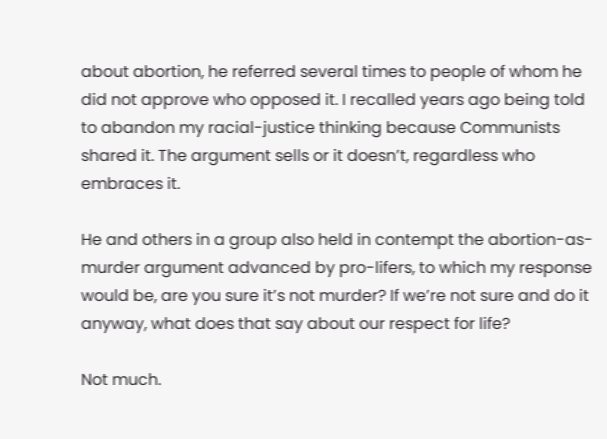about abortion, he referred several times to people of whom he did not approve who opposed it. I recalled years ago being told to abandon my racial-justice thinking because Communists shared it. The argument sells or it doesn’t, regardless who embraces it.

He and others in a group also held in contempt the abortion-as-murder argument advanced by pro-lifers, to which my response would be, are you sure it’s not murder? If we’re not sure and do it anyway, what does that say about our respect for life?

Not much.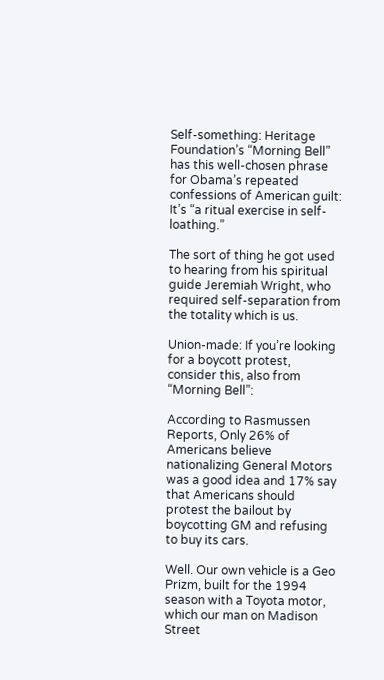Self-something: Heritage Foundation’s “Morning Bell” has this well-chosen phrase for Obama’s repeated confessions of American guilt: It’s “a ritual exercise in self-loathing.”

The sort of thing he got used to hearing from his spiritual guide Jeremiah Wright, who required self-separation from the totality which is us.

Union-made: If you’re looking for a boycott protest, consider this, also from “Morning Bell”:

According to Rasmussen Reports, Only 26% of Americans believe nationalizing General Motors was a good idea and 17% say that Americans should protest the bailout by boycotting GM and refusing to buy its cars.

Well. Our own vehicle is a Geo Prizm, built for the 1994 season with a Toyota motor, which our man on Madison Street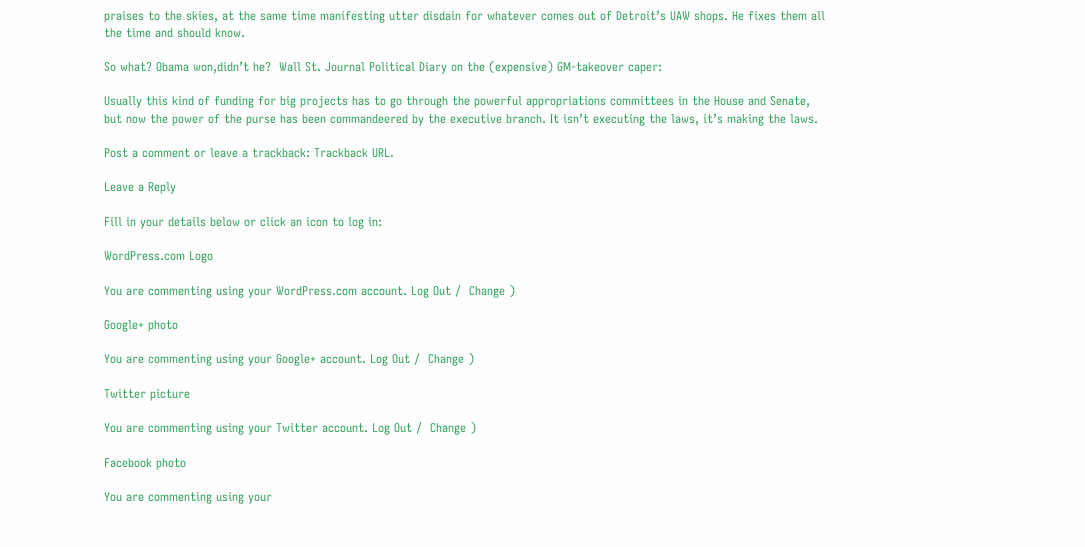praises to the skies, at the same time manifesting utter disdain for whatever comes out of Detroit’s UAW shops. He fixes them all the time and should know.

So what? Obama won,didn’t he?  Wall St. Journal Political Diary on the (expensive) GM-takeover caper:

Usually this kind of funding for big projects has to go through the powerful appropriations committees in the House and Senate, but now the power of the purse has been commandeered by the executive branch. It isn’t executing the laws, it’s making the laws.

Post a comment or leave a trackback: Trackback URL.

Leave a Reply

Fill in your details below or click an icon to log in:

WordPress.com Logo

You are commenting using your WordPress.com account. Log Out /  Change )

Google+ photo

You are commenting using your Google+ account. Log Out /  Change )

Twitter picture

You are commenting using your Twitter account. Log Out /  Change )

Facebook photo

You are commenting using your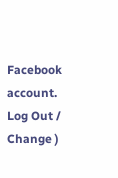Facebook account. Log Out /  Change )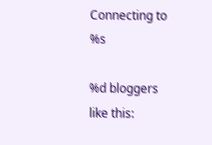Connecting to %s

%d bloggers like this: